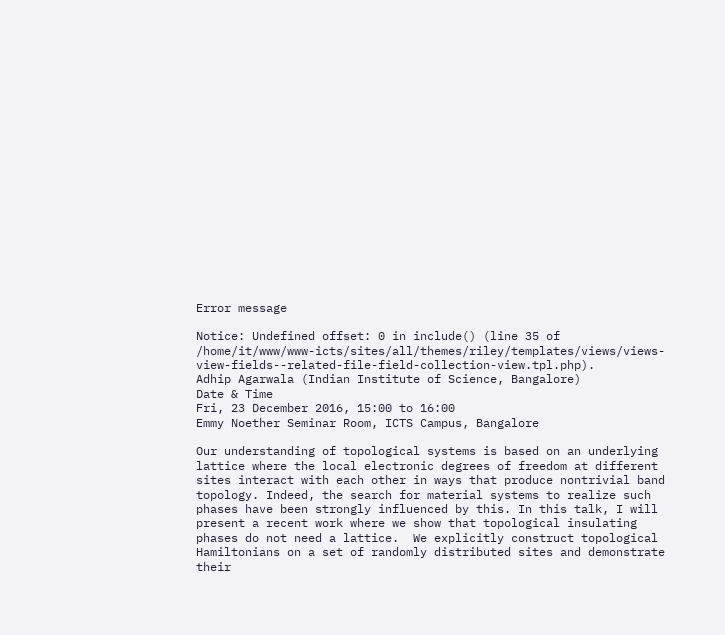Error message

Notice: Undefined offset: 0 in include() (line 35 of /home/it/www/www-icts/sites/all/themes/riley/templates/views/views-view-fields--related-file-field-collection-view.tpl.php).
Adhip Agarwala (Indian Institute of Science, Bangalore)
Date & Time
Fri, 23 December 2016, 15:00 to 16:00
Emmy Noether Seminar Room, ICTS Campus, Bangalore

Our understanding of topological systems is based on an underlying lattice where the local electronic degrees of freedom at different sites interact with each other in ways that produce nontrivial band topology. Indeed, the search for material systems to realize such phases have been strongly influenced by this. In this talk, I will present a recent work where we show that topological insulating phases do not need a lattice.  We explicitly construct topological Hamiltonians on a set of randomly distributed sites and demonstrate their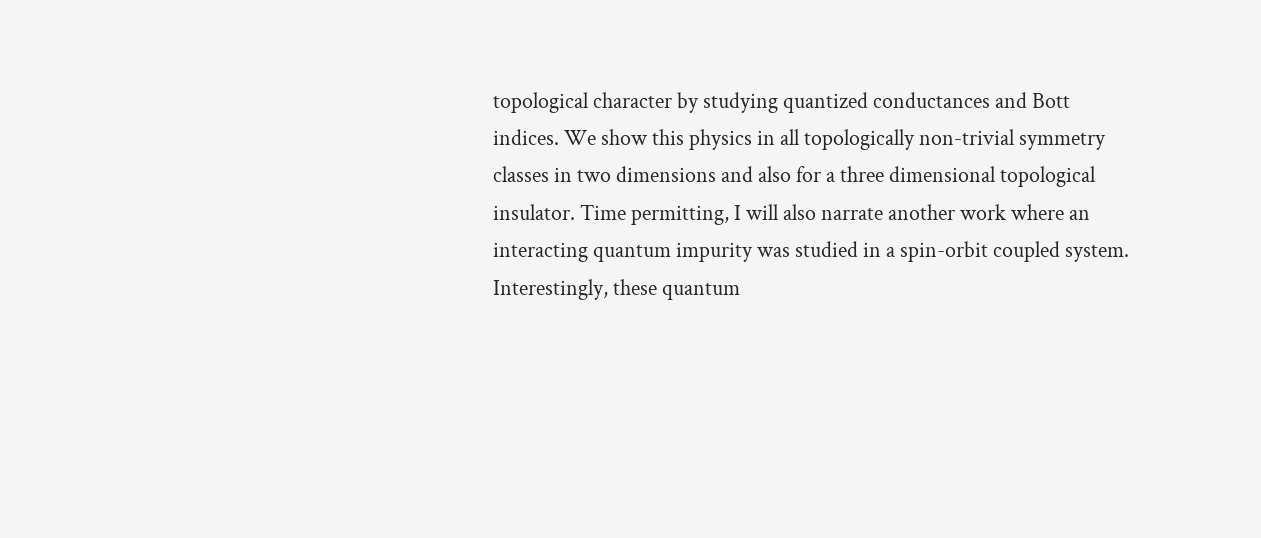topological character by studying quantized conductances and Bott indices. We show this physics in all topologically non-trivial symmetry classes in two dimensions and also for a three dimensional topological insulator. Time permitting, I will also narrate another work where an interacting quantum impurity was studied in a spin-orbit coupled system. Interestingly, these quantum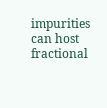impurities can host fractional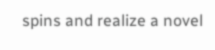spins and realize a novel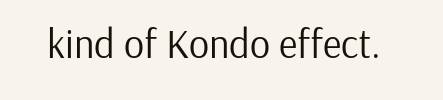kind of Kondo effect.